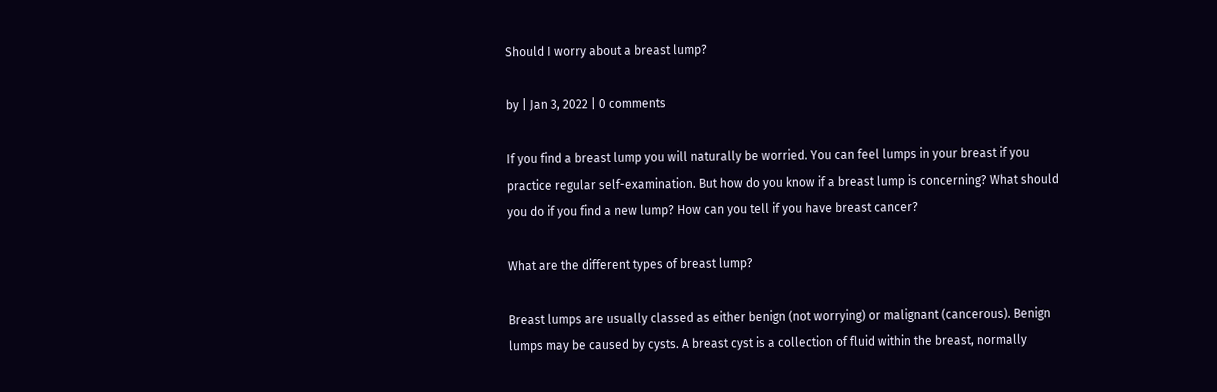Should I worry about a breast lump?

by | Jan 3, 2022 | 0 comments

If you find a breast lump you will naturally be worried. You can feel lumps in your breast if you practice regular self-examination. But how do you know if a breast lump is concerning? What should you do if you find a new lump? How can you tell if you have breast cancer?

What are the different types of breast lump?

Breast lumps are usually classed as either benign (not worrying) or malignant (cancerous). Benign lumps may be caused by cysts. A breast cyst is a collection of fluid within the breast, normally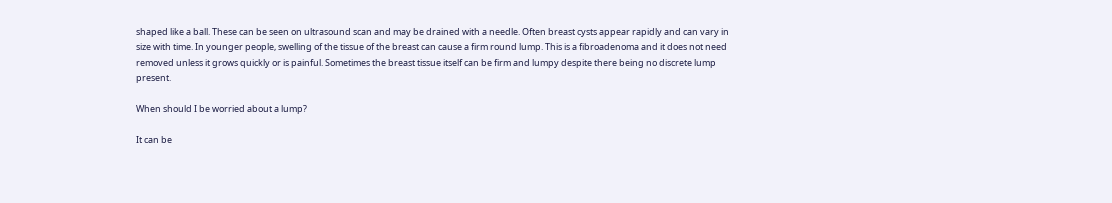shaped like a ball. These can be seen on ultrasound scan and may be drained with a needle. Often breast cysts appear rapidly and can vary in size with time. In younger people, swelling of the tissue of the breast can cause a firm round lump. This is a fibroadenoma and it does not need removed unless it grows quickly or is painful. Sometimes the breast tissue itself can be firm and lumpy despite there being no discrete lump present.

When should I be worried about a lump?

It can be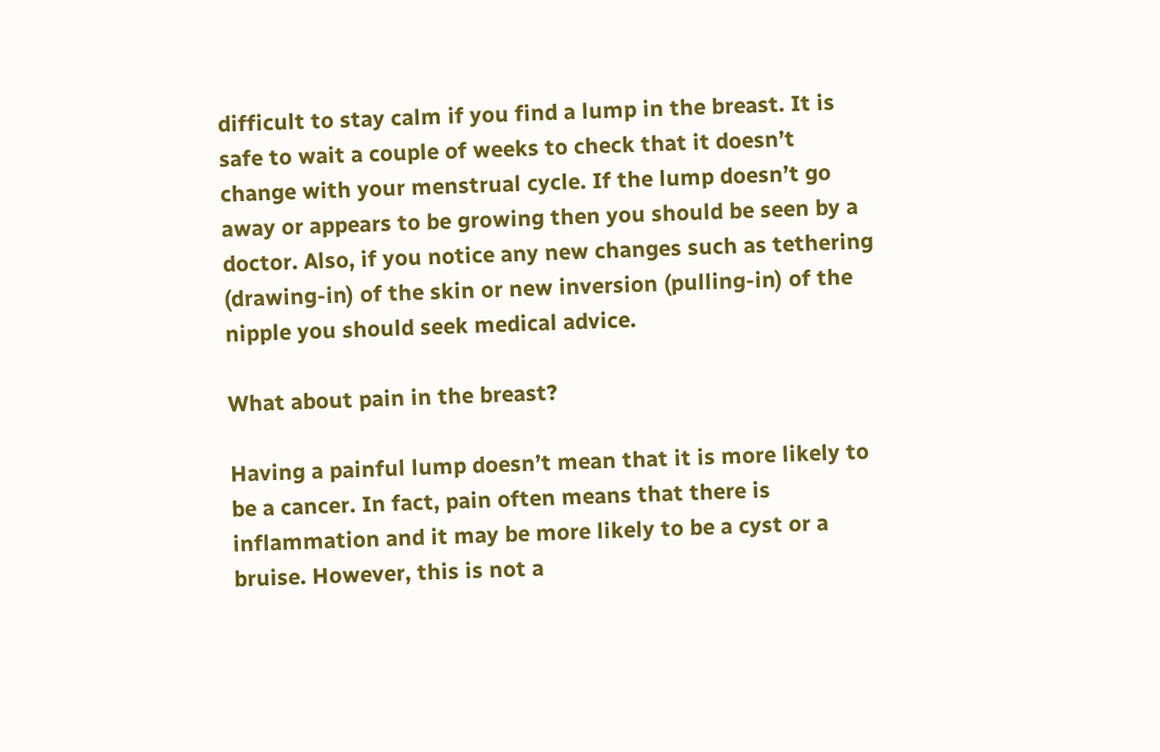difficult to stay calm if you find a lump in the breast. It is safe to wait a couple of weeks to check that it doesn’t change with your menstrual cycle. If the lump doesn’t go away or appears to be growing then you should be seen by a doctor. Also, if you notice any new changes such as tethering (drawing-in) of the skin or new inversion (pulling-in) of the nipple you should seek medical advice.

What about pain in the breast?

Having a painful lump doesn’t mean that it is more likely to be a cancer. In fact, pain often means that there is inflammation and it may be more likely to be a cyst or a bruise. However, this is not a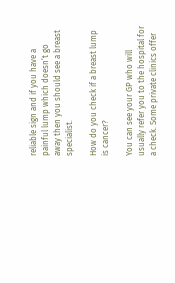reliable sign and if you have a painful lump which doesn’t go away then you should see a breast specialist.

How do you check if a breast lump is cancer?

You can see your GP who will usually refer you to the hospital for a check. Some private clinics offer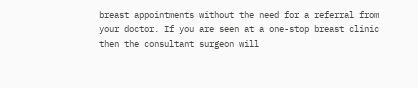breast appointments without the need for a referral from your doctor. If you are seen at a one-stop breast clinic then the consultant surgeon will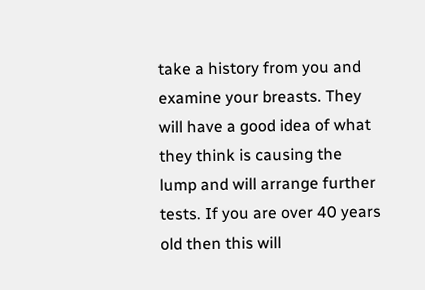take a history from you and examine your breasts. They will have a good idea of what they think is causing the lump and will arrange further tests. If you are over 40 years old then this will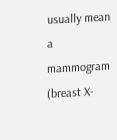usually mean a mammogram (breast X-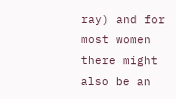ray) and for most women there might also be an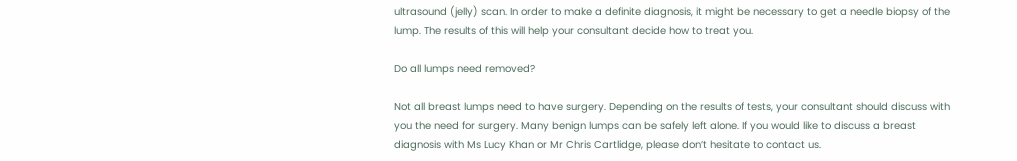ultrasound (jelly) scan. In order to make a definite diagnosis, it might be necessary to get a needle biopsy of the lump. The results of this will help your consultant decide how to treat you.

Do all lumps need removed?

Not all breast lumps need to have surgery. Depending on the results of tests, your consultant should discuss with you the need for surgery. Many benign lumps can be safely left alone. If you would like to discuss a breast diagnosis with Ms Lucy Khan or Mr Chris Cartlidge, please don’t hesitate to contact us.